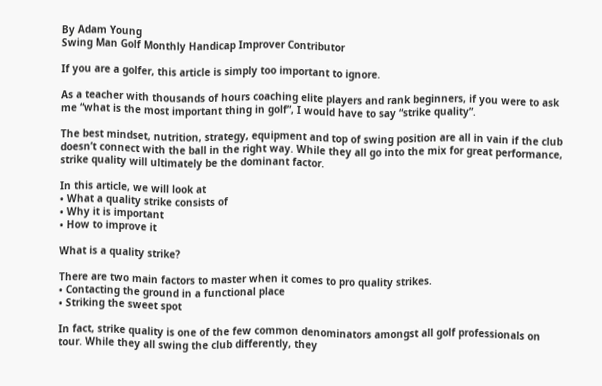By Adam Young
Swing Man Golf Monthly Handicap Improver Contributor

If you are a golfer, this article is simply too important to ignore.

As a teacher with thousands of hours coaching elite players and rank beginners, if you were to ask me “what is the most important thing in golf”, I would have to say “strike quality”.

The best mindset, nutrition, strategy, equipment and top of swing position are all in vain if the club doesn’t connect with the ball in the right way. While they all go into the mix for great performance, strike quality will ultimately be the dominant factor.

In this article, we will look at
• What a quality strike consists of
• Why it is important
• How to improve it

What is a quality strike?

There are two main factors to master when it comes to pro quality strikes.
• Contacting the ground in a functional place
• Striking the sweet spot

In fact, strike quality is one of the few common denominators amongst all golf professionals on tour. While they all swing the club differently, they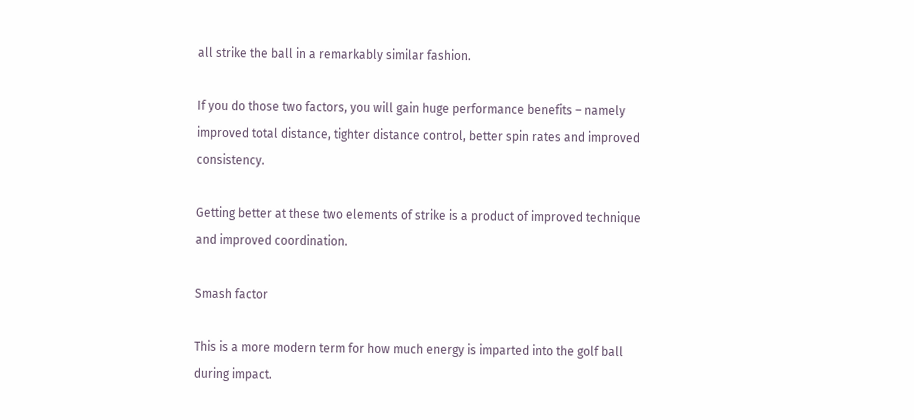all strike the ball in a remarkably similar fashion.

If you do those two factors, you will gain huge performance benefits – namely improved total distance, tighter distance control, better spin rates and improved consistency.

Getting better at these two elements of strike is a product of improved technique and improved coordination.

Smash factor

This is a more modern term for how much energy is imparted into the golf ball during impact.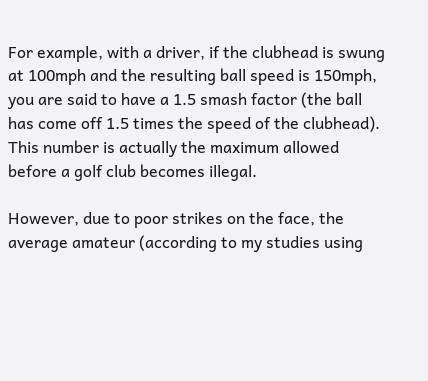For example, with a driver, if the clubhead is swung at 100mph and the resulting ball speed is 150mph, you are said to have a 1.5 smash factor (the ball has come off 1.5 times the speed of the clubhead). This number is actually the maximum allowed before a golf club becomes illegal.

However, due to poor strikes on the face, the average amateur (according to my studies using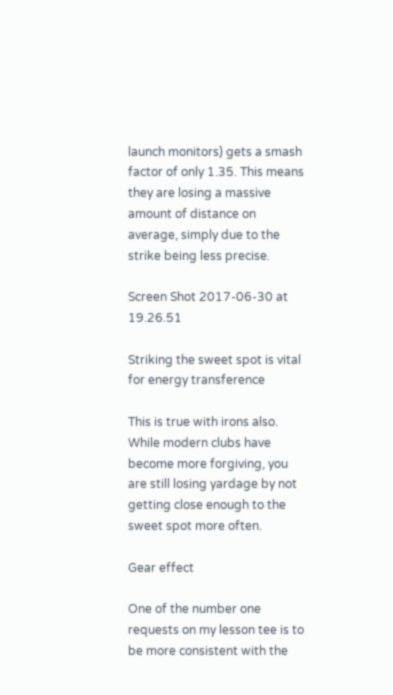launch monitors) gets a smash factor of only 1.35. This means they are losing a massive amount of distance on average, simply due to the strike being less precise.

Screen Shot 2017-06-30 at 19.26.51

Striking the sweet spot is vital for energy transference

This is true with irons also. While modern clubs have become more forgiving, you are still losing yardage by not getting close enough to the sweet spot more often.

Gear effect

One of the number one requests on my lesson tee is to be more consistent with the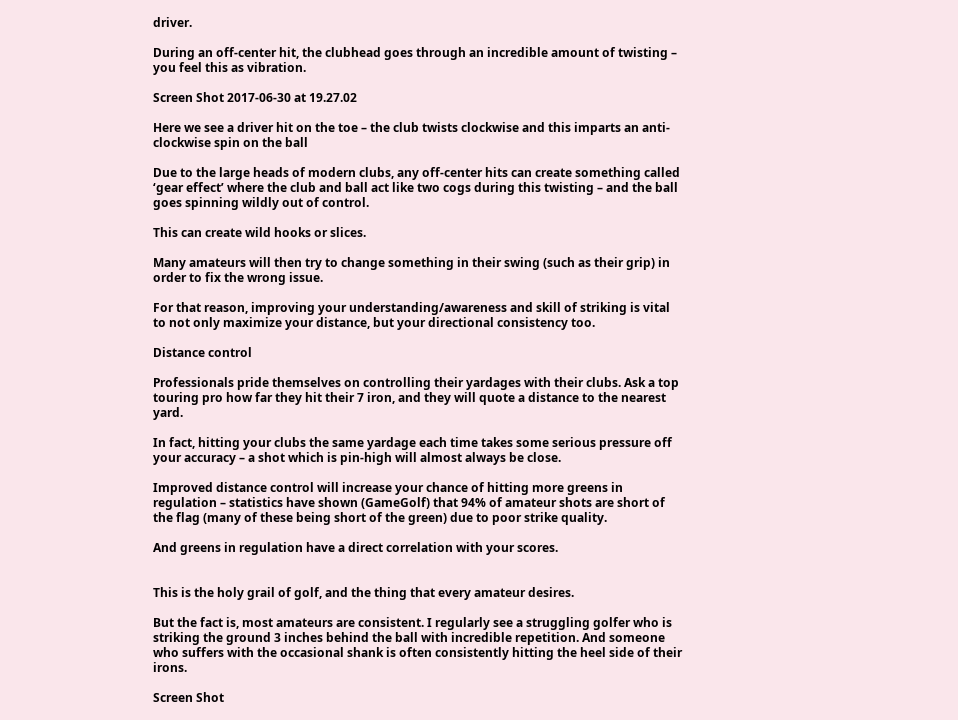driver.

During an off-center hit, the clubhead goes through an incredible amount of twisting – you feel this as vibration.

Screen Shot 2017-06-30 at 19.27.02

Here we see a driver hit on the toe – the club twists clockwise and this imparts an anti-clockwise spin on the ball

Due to the large heads of modern clubs, any off-center hits can create something called ‘gear effect’ where the club and ball act like two cogs during this twisting – and the ball goes spinning wildly out of control.

This can create wild hooks or slices.

Many amateurs will then try to change something in their swing (such as their grip) in order to fix the wrong issue.

For that reason, improving your understanding/awareness and skill of striking is vital to not only maximize your distance, but your directional consistency too.

Distance control

Professionals pride themselves on controlling their yardages with their clubs. Ask a top touring pro how far they hit their 7 iron, and they will quote a distance to the nearest yard.

In fact, hitting your clubs the same yardage each time takes some serious pressure off your accuracy – a shot which is pin-high will almost always be close.

Improved distance control will increase your chance of hitting more greens in regulation – statistics have shown (GameGolf) that 94% of amateur shots are short of the flag (many of these being short of the green) due to poor strike quality.

And greens in regulation have a direct correlation with your scores.


This is the holy grail of golf, and the thing that every amateur desires.

But the fact is, most amateurs are consistent. I regularly see a struggling golfer who is striking the ground 3 inches behind the ball with incredible repetition. And someone who suffers with the occasional shank is often consistently hitting the heel side of their irons.

Screen Shot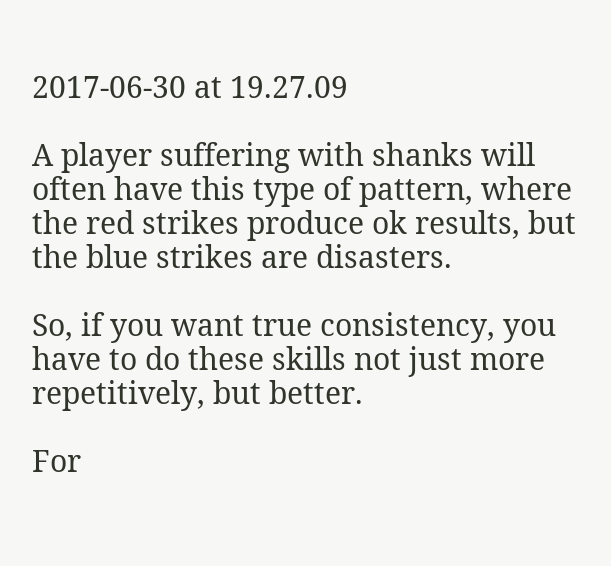2017-06-30 at 19.27.09

A player suffering with shanks will often have this type of pattern, where the red strikes produce ok results, but the blue strikes are disasters.

So, if you want true consistency, you have to do these skills not just more repetitively, but better.

For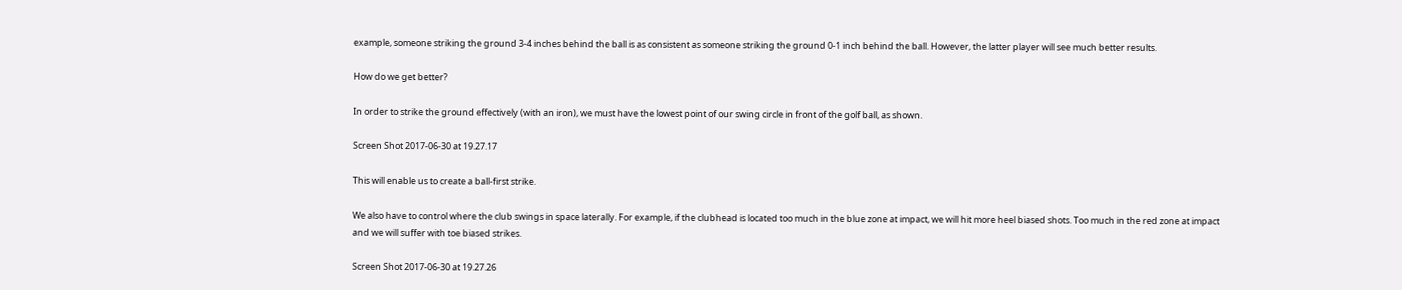example, someone striking the ground 3-4 inches behind the ball is as consistent as someone striking the ground 0-1 inch behind the ball. However, the latter player will see much better results.

How do we get better?

In order to strike the ground effectively (with an iron), we must have the lowest point of our swing circle in front of the golf ball, as shown.

Screen Shot 2017-06-30 at 19.27.17

This will enable us to create a ball-first strike.

We also have to control where the club swings in space laterally. For example, if the clubhead is located too much in the blue zone at impact, we will hit more heel biased shots. Too much in the red zone at impact and we will suffer with toe biased strikes.

Screen Shot 2017-06-30 at 19.27.26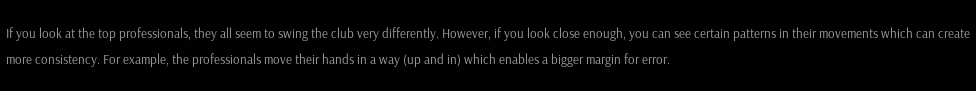If you look at the top professionals, they all seem to swing the club very differently. However, if you look close enough, you can see certain patterns in their movements which can create more consistency. For example, the professionals move their hands in a way (up and in) which enables a bigger margin for error.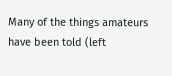Many of the things amateurs have been told (left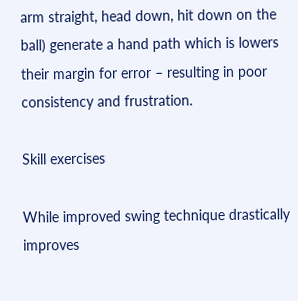arm straight, head down, hit down on the ball) generate a hand path which is lowers their margin for error – resulting in poor consistency and frustration.

Skill exercises

While improved swing technique drastically improves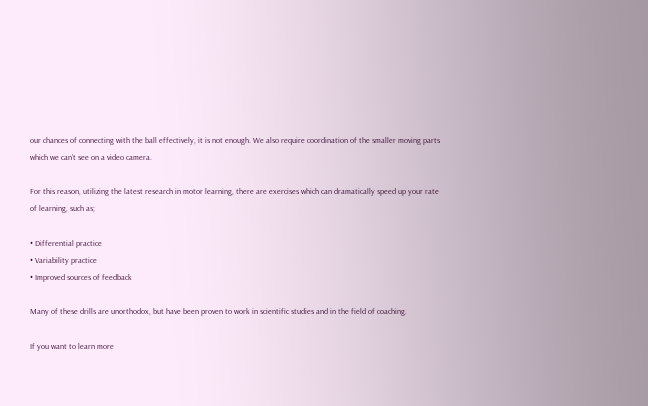our chances of connecting with the ball effectively, it is not enough. We also require coordination of the smaller moving parts which we can’t see on a video camera.

For this reason, utilizing the latest research in motor learning, there are exercises which can dramatically speed up your rate of learning, such as;

• Differential practice
• Variability practice
• Improved sources of feedback

Many of these drills are unorthodox, but have been proven to work in scientific studies and in the field of coaching.

If you want to learn more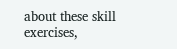about these skill exercises,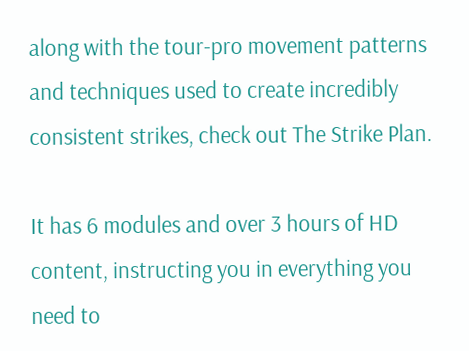along with the tour-pro movement patterns and techniques used to create incredibly consistent strikes, check out The Strike Plan.

It has 6 modules and over 3 hours of HD content, instructing you in everything you need to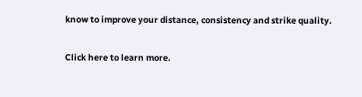know to improve your distance, consistency and strike quality.

Click here to learn more.